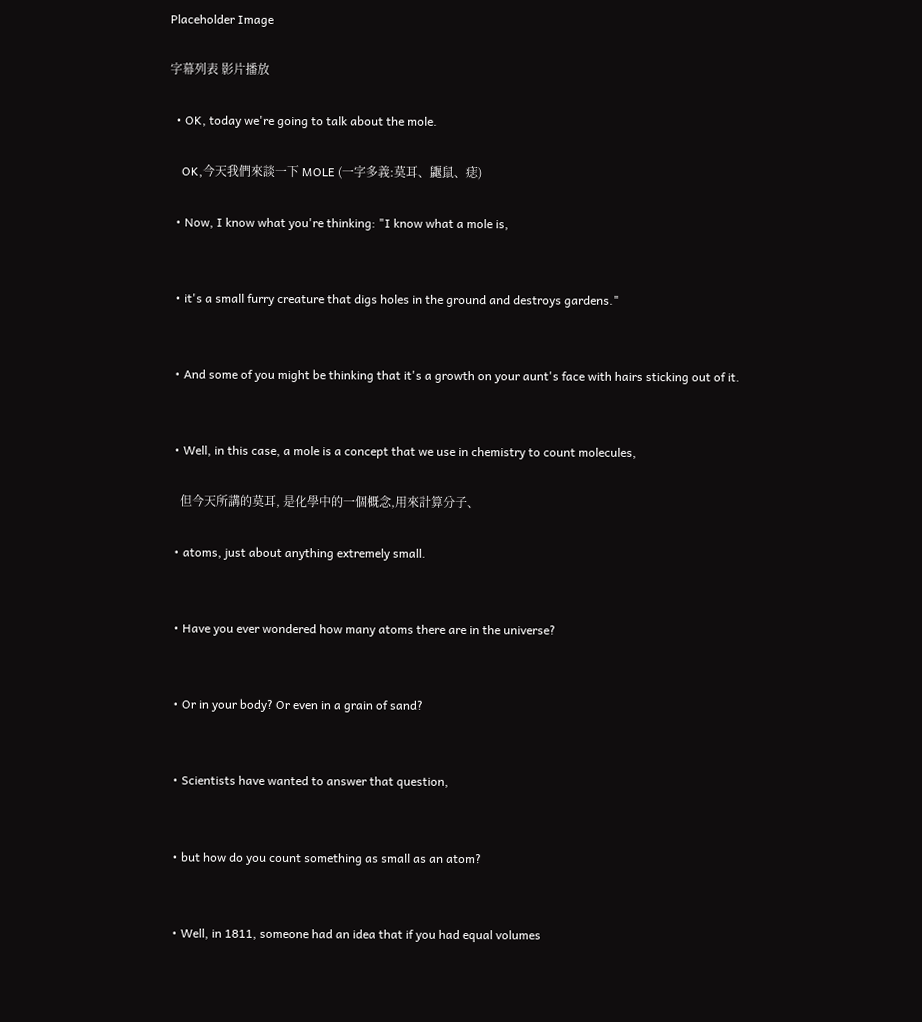Placeholder Image

字幕列表 影片播放

  • OK, today we're going to talk about the mole.

    OK,今天我們來談一下 MOLE (一字多義:莫耳、鼴鼠、痣)

  • Now, I know what you're thinking: "I know what a mole is,


  • it's a small furry creature that digs holes in the ground and destroys gardens."


  • And some of you might be thinking that it's a growth on your aunt's face with hairs sticking out of it.


  • Well, in this case, a mole is a concept that we use in chemistry to count molecules,

    但今天所講的莫耳, 是化學中的一個概念,用來計算分子、

  • atoms, just about anything extremely small.


  • Have you ever wondered how many atoms there are in the universe?


  • Or in your body? Or even in a grain of sand?


  • Scientists have wanted to answer that question,


  • but how do you count something as small as an atom?


  • Well, in 1811, someone had an idea that if you had equal volumes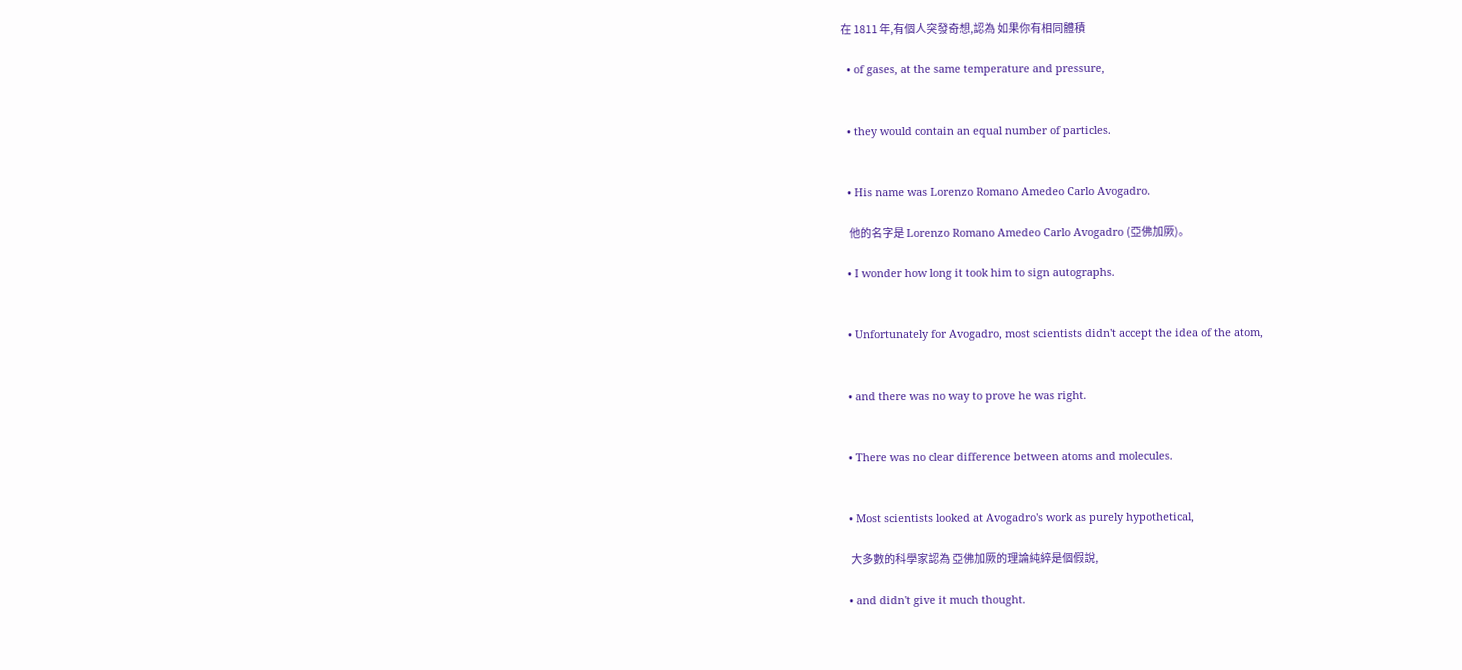在 1811 年,有個人突發奇想,認為 如果你有相同體積

  • of gases, at the same temperature and pressure,


  • they would contain an equal number of particles.


  • His name was Lorenzo Romano Amedeo Carlo Avogadro.

    他的名字是 Lorenzo Romano Amedeo Carlo Avogadro (亞佛加厥)。

  • I wonder how long it took him to sign autographs.


  • Unfortunately for Avogadro, most scientists didn't accept the idea of the atom,


  • and there was no way to prove he was right.


  • There was no clear difference between atoms and molecules.


  • Most scientists looked at Avogadro's work as purely hypothetical,

    大多數的科學家認為 亞佛加厥的理論純綷是個假說,

  • and didn't give it much thought.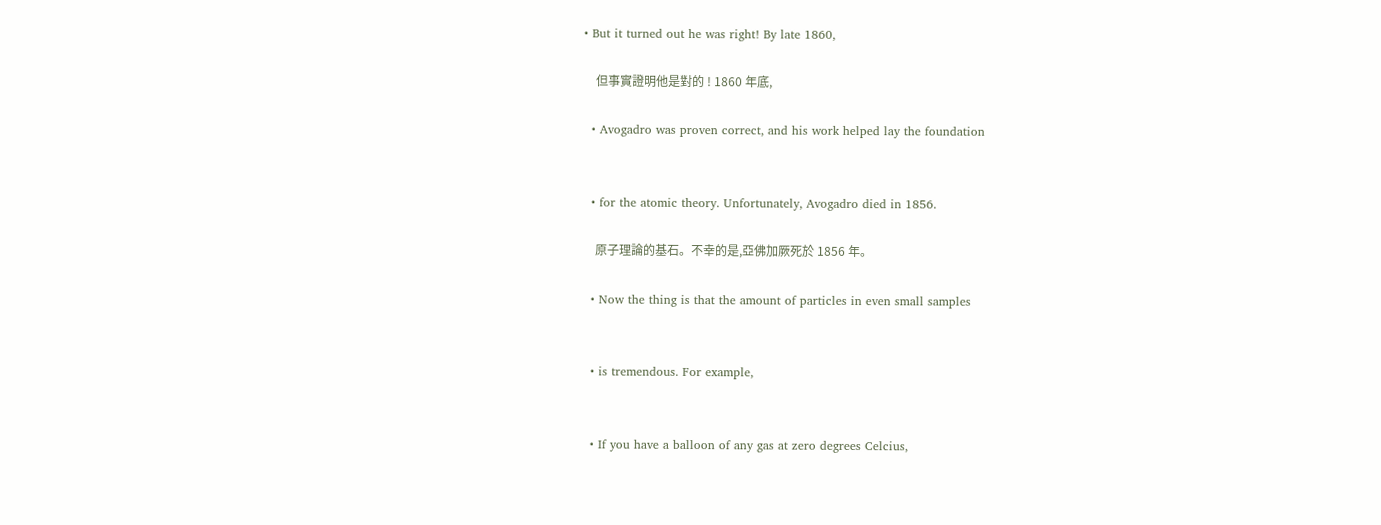• But it turned out he was right! By late 1860,

    但事實證明他是對的 ! 1860 年底,

  • Avogadro was proven correct, and his work helped lay the foundation


  • for the atomic theory. Unfortunately, Avogadro died in 1856.

    原子理論的基石。不幸的是,亞佛加厥死於 1856 年。

  • Now the thing is that the amount of particles in even small samples


  • is tremendous. For example,


  • If you have a balloon of any gas at zero degrees Celcius,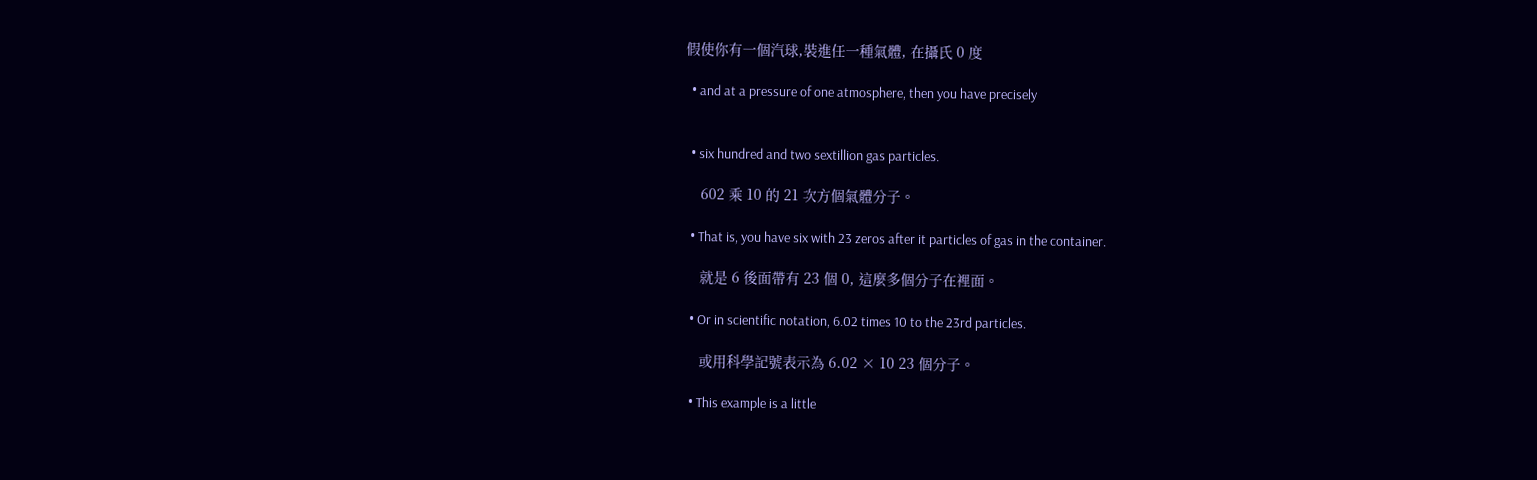假使你有一個汽球,裝進任一種氣體, 在攝氏 0 度

  • and at a pressure of one atmosphere, then you have precisely


  • six hundred and two sextillion gas particles.

    602 乘 10 的 21 次方個氣體分子。

  • That is, you have six with 23 zeros after it particles of gas in the container.

    就是 6 後面帶有 23 個 0, 這麼多個分子在裡面。

  • Or in scientific notation, 6.02 times 10 to the 23rd particles.

    或用科學記號表示為 6.02 × 10 23 個分子。

  • This example is a little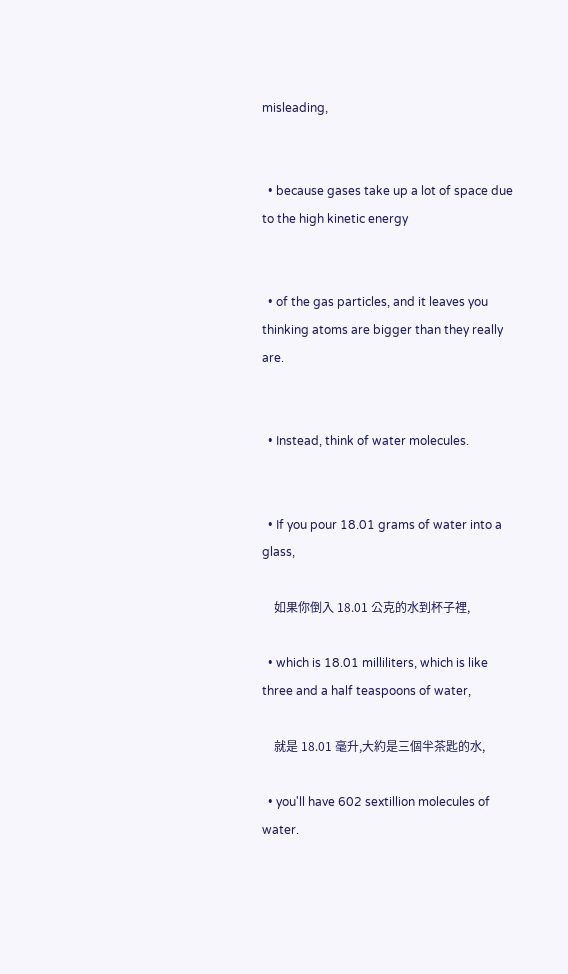misleading,


  • because gases take up a lot of space due to the high kinetic energy


  • of the gas particles, and it leaves you thinking atoms are bigger than they really are.


  • Instead, think of water molecules.


  • If you pour 18.01 grams of water into a glass,

    如果你倒入 18.01 公克的水到杯子裡,

  • which is 18.01 milliliters, which is like three and a half teaspoons of water,

    就是 18.01 毫升,大約是三個半茶匙的水,

  • you'll have 602 sextillion molecules of water.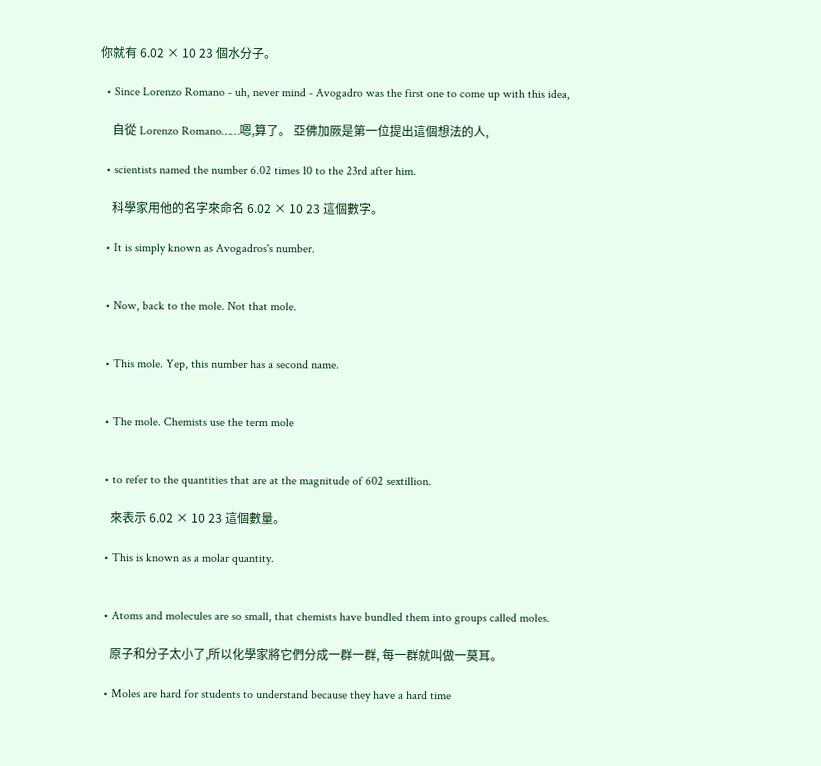你就有 6.02 × 10 23 個水分子。

  • Since Lorenzo Romano - uh, never mind - Avogadro was the first one to come up with this idea,

    自從 Lorenzo Romano……嗯,算了。 亞佛加厥是第一位提出這個想法的人,

  • scientists named the number 6.02 times 10 to the 23rd after him.

    科學家用他的名字來命名 6.02 × 10 23 這個數字。

  • It is simply known as Avogadros's number.


  • Now, back to the mole. Not that mole.


  • This mole. Yep, this number has a second name.


  • The mole. Chemists use the term mole


  • to refer to the quantities that are at the magnitude of 602 sextillion.

    來表示 6.02 × 10 23 這個數量。

  • This is known as a molar quantity.


  • Atoms and molecules are so small, that chemists have bundled them into groups called moles.

    原子和分子太小了,所以化學家將它們分成一群一群, 每一群就叫做一莫耳。

  • Moles are hard for students to understand because they have a hard time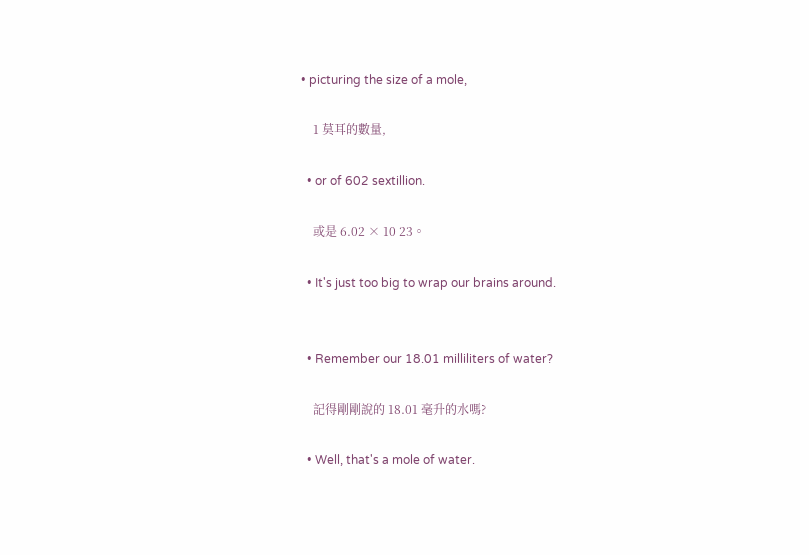• picturing the size of a mole,

    1 莫耳的數量,

  • or of 602 sextillion.

    或是 6.02 × 10 23。

  • It's just too big to wrap our brains around.


  • Remember our 18.01 milliliters of water?

    記得剛剛說的 18.01 毫升的水嗎?

  • Well, that's a mole of water.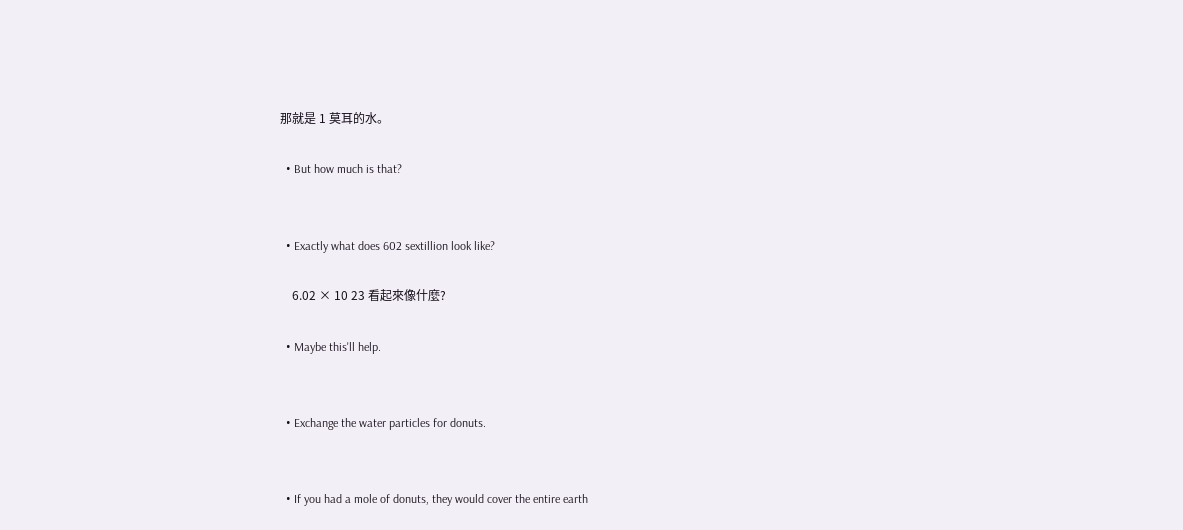那就是 1 莫耳的水。

  • But how much is that?


  • Exactly what does 602 sextillion look like?

    6.02 × 10 23 看起來像什麼?

  • Maybe this'll help.


  • Exchange the water particles for donuts.


  • If you had a mole of donuts, they would cover the entire earth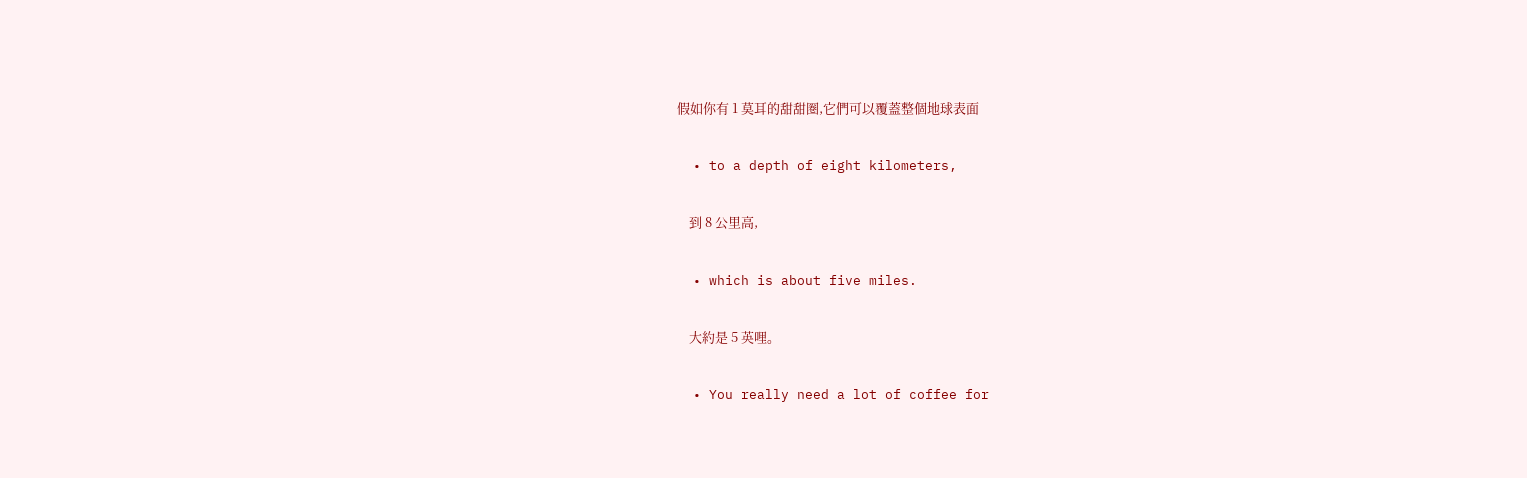假如你有 1 莫耳的甜甜圈,它們可以覆蓋整個地球表面

  • to a depth of eight kilometers,

    到 8 公里高,

  • which is about five miles.

    大約是 5 英哩。

  • You really need a lot of coffee for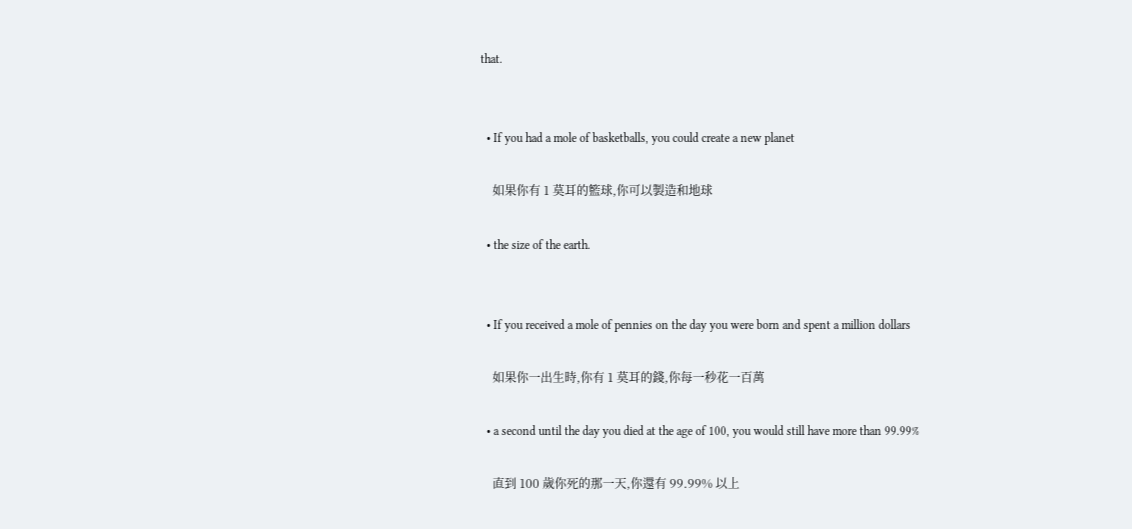that.


  • If you had a mole of basketballs, you could create a new planet

    如果你有 1 莫耳的籃球,你可以製造和地球

  • the size of the earth.


  • If you received a mole of pennies on the day you were born and spent a million dollars

    如果你一出生時,你有 1 莫耳的錢,你每一秒花一百萬

  • a second until the day you died at the age of 100, you would still have more than 99.99%

    直到 100 歲你死的那一天,你還有 99.99% 以上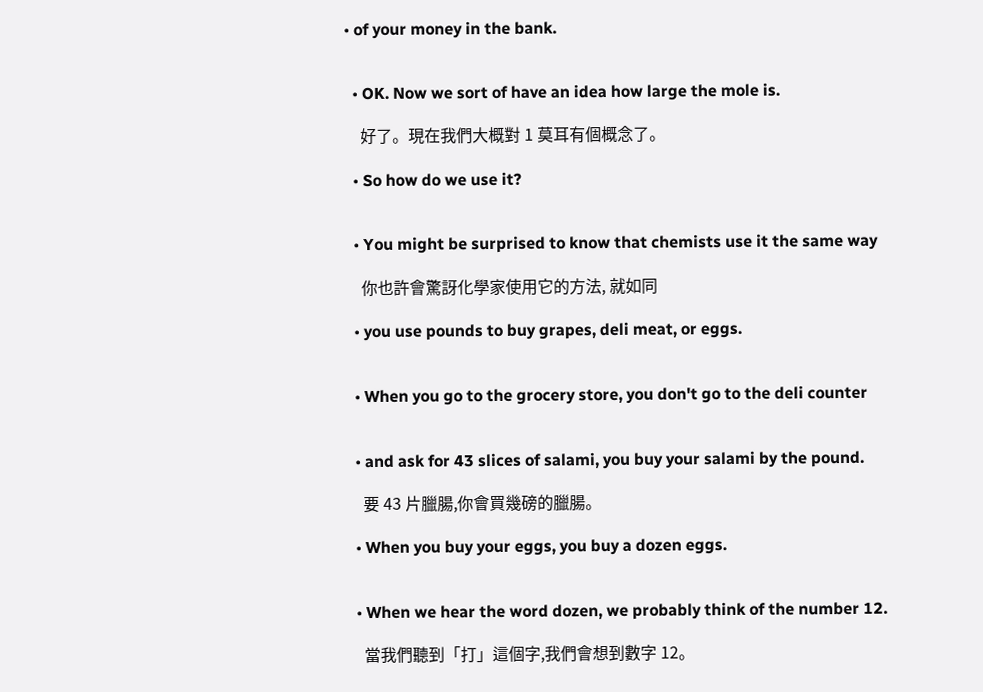• of your money in the bank.


  • OK. Now we sort of have an idea how large the mole is.

    好了。現在我們大概對 1 莫耳有個概念了。

  • So how do we use it?


  • You might be surprised to know that chemists use it the same way

    你也許會驚訝化學家使用它的方法, 就如同

  • you use pounds to buy grapes, deli meat, or eggs.


  • When you go to the grocery store, you don't go to the deli counter


  • and ask for 43 slices of salami, you buy your salami by the pound.

    要 43 片臘腸,你會買幾磅的臘腸。

  • When you buy your eggs, you buy a dozen eggs.


  • When we hear the word dozen, we probably think of the number 12.

    當我們聽到「打」這個字,我們會想到數字 12。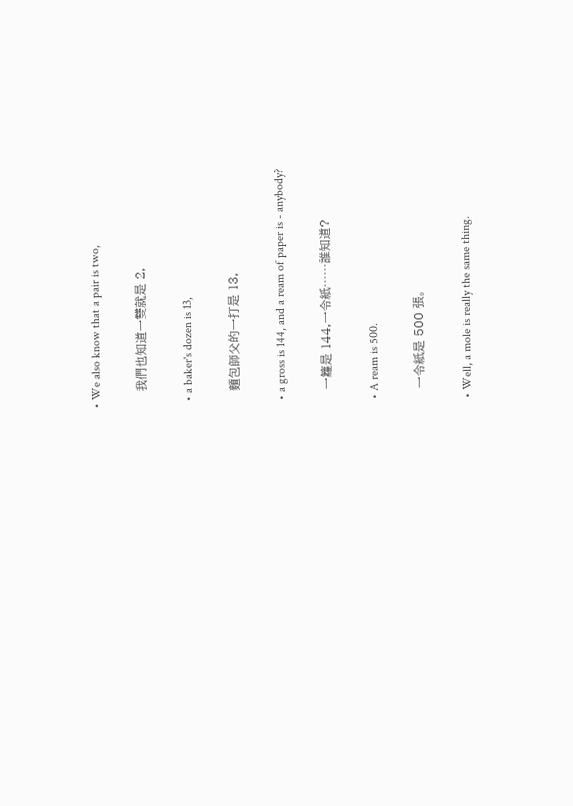• We also know that a pair is two,

    我們也知道一雙就是 2,

  • a baker's dozen is 13,

    麵包師父的一打是 13,

  • a gross is 144, and a ream of paper is - anybody?

    一籮是 144,一令紙……誰知道?

  • A ream is 500.

    一令紙是 500 張。

  • Well, a mole is really the same thing.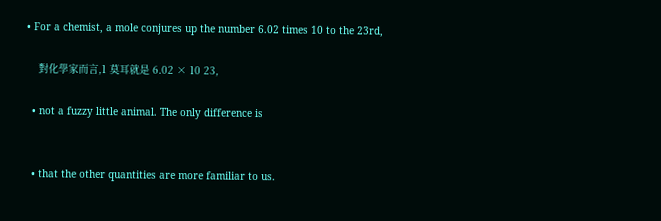• For a chemist, a mole conjures up the number 6.02 times 10 to the 23rd,

    對化學家而言,1 莫耳就是 6.02 × 10 23,

  • not a fuzzy little animal. The only difference is


  • that the other quantities are more familiar to us.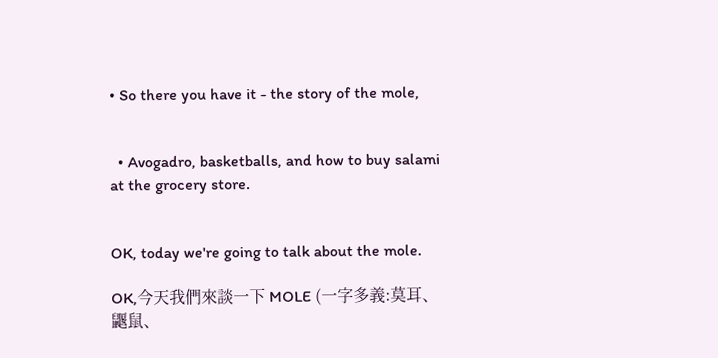• So there you have it - the story of the mole,


  • Avogadro, basketballs, and how to buy salami at the grocery store.


OK, today we're going to talk about the mole.

OK,今天我們來談一下 MOLE (一字多義:莫耳、鼴鼠、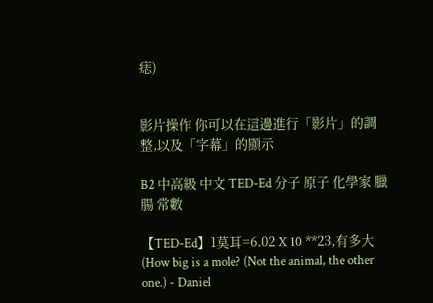痣)


影片操作 你可以在這邊進行「影片」的調整,以及「字幕」的顯示

B2 中高級 中文 TED-Ed 分子 原子 化學家 臘腸 常數

【TED-Ed】1莫耳=6.02 X 10 **23,有多大(How big is a mole? (Not the animal, the other one.) - Daniel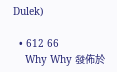Dulek)

  • 612 66
    Why Why 發佈於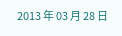2013 年 03 月 28 日